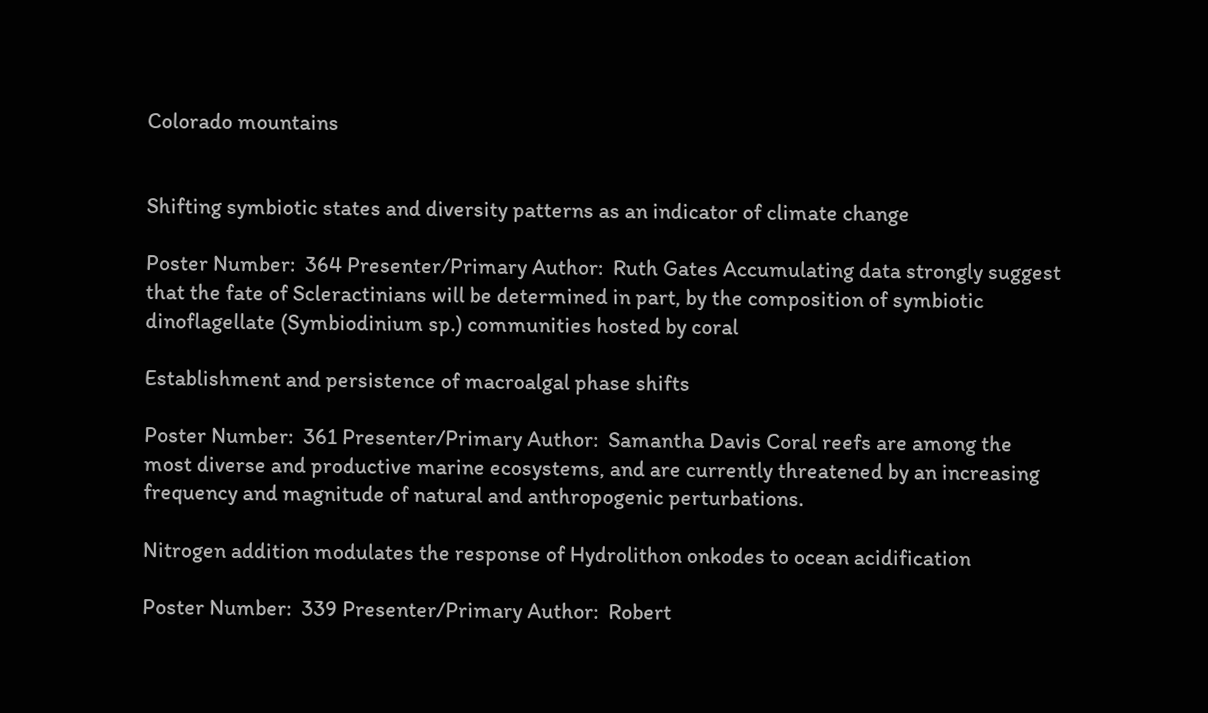Colorado mountains


Shifting symbiotic states and diversity patterns as an indicator of climate change

Poster Number:  364 Presenter/Primary Author:  Ruth Gates Accumulating data strongly suggest that the fate of Scleractinians will be determined in part, by the composition of symbiotic dinoflagellate (Symbiodinium sp.) communities hosted by coral

Establishment and persistence of macroalgal phase shifts

Poster Number:  361 Presenter/Primary Author:  Samantha Davis Coral reefs are among the most diverse and productive marine ecosystems, and are currently threatened by an increasing frequency and magnitude of natural and anthropogenic perturbations.

Nitrogen addition modulates the response of Hydrolithon onkodes to ocean acidification

Poster Number:  339 Presenter/Primary Author:  Robert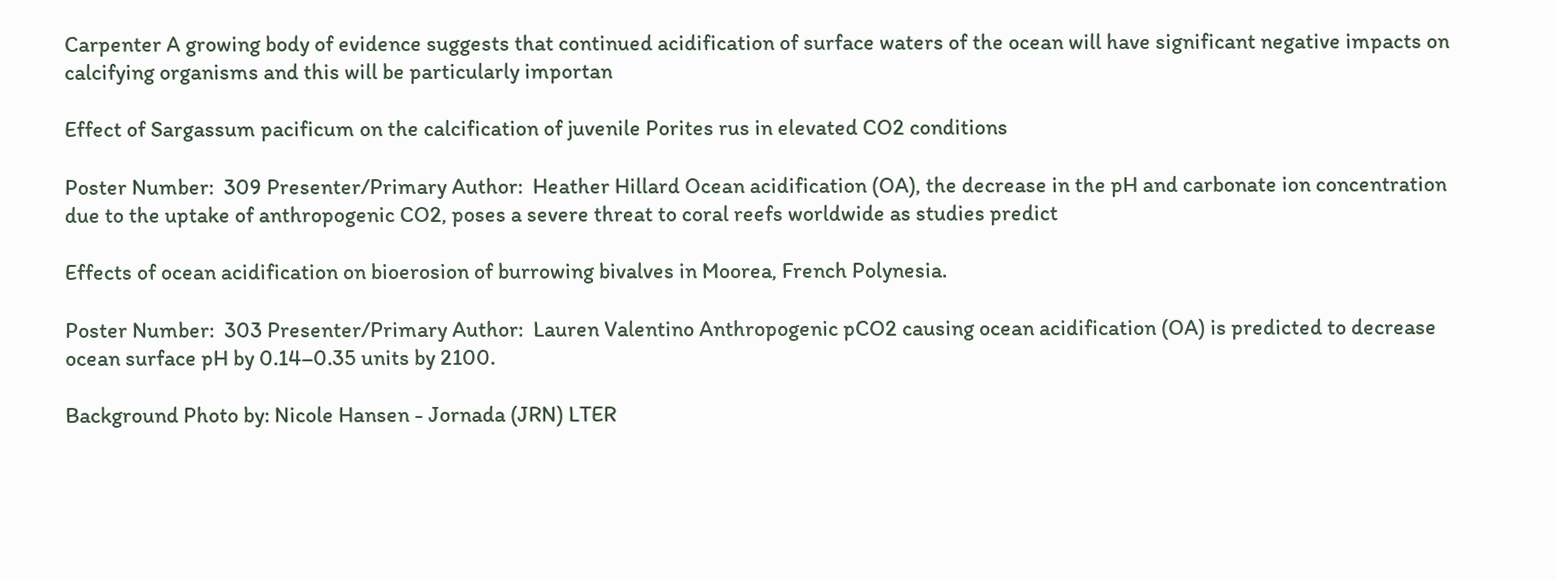Carpenter A growing body of evidence suggests that continued acidification of surface waters of the ocean will have significant negative impacts on calcifying organisms and this will be particularly importan

Effect of Sargassum pacificum on the calcification of juvenile Porites rus in elevated CO2 conditions

Poster Number:  309 Presenter/Primary Author:  Heather Hillard Ocean acidification (OA), the decrease in the pH and carbonate ion concentration due to the uptake of anthropogenic CO2, poses a severe threat to coral reefs worldwide as studies predict

Effects of ocean acidification on bioerosion of burrowing bivalves in Moorea, French Polynesia.

Poster Number:  303 Presenter/Primary Author:  Lauren Valentino Anthropogenic pCO2 causing ocean acidification (OA) is predicted to decrease ocean surface pH by 0.14–0.35 units by 2100.

Background Photo by: Nicole Hansen - Jornada (JRN) LTER